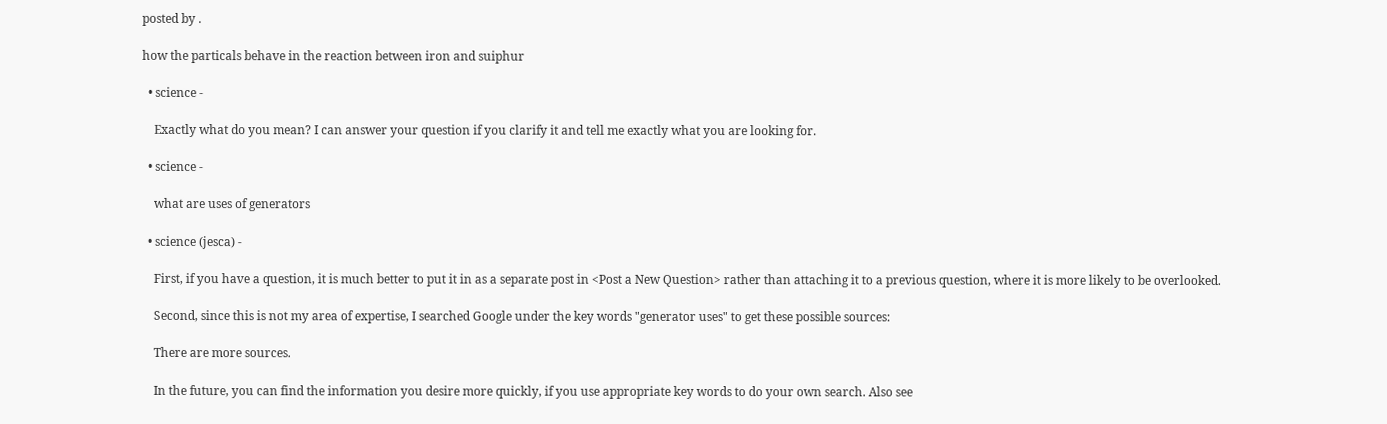posted by .

how the particals behave in the reaction between iron and suiphur

  • science -

    Exactly what do you mean? I can answer your question if you clarify it and tell me exactly what you are looking for.

  • science -

    what are uses of generators

  • science (jesca) -

    First, if you have a question, it is much better to put it in as a separate post in <Post a New Question> rather than attaching it to a previous question, where it is more likely to be overlooked.

    Second, since this is not my area of expertise, I searched Google under the key words "generator uses" to get these possible sources:

    There are more sources.

    In the future, you can find the information you desire more quickly, if you use appropriate key words to do your own search. Also see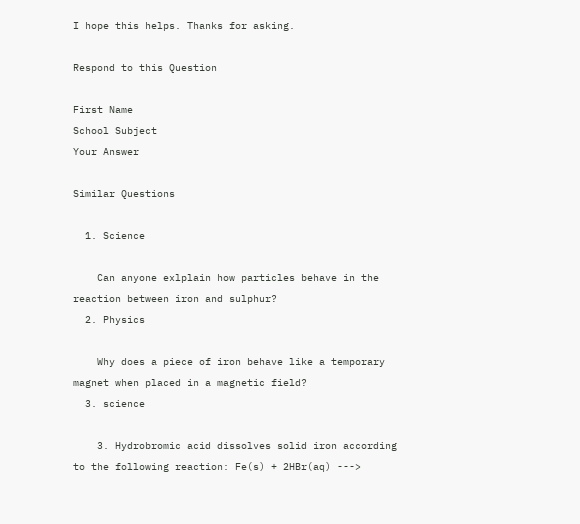I hope this helps. Thanks for asking.

Respond to this Question

First Name
School Subject
Your Answer

Similar Questions

  1. Science

    Can anyone exlplain how particles behave in the reaction between iron and sulphur?
  2. Physics

    Why does a piece of iron behave like a temporary magnet when placed in a magnetic field?
  3. science

    3. Hydrobromic acid dissolves solid iron according to the following reaction: Fe(s) + 2HBr(aq) --->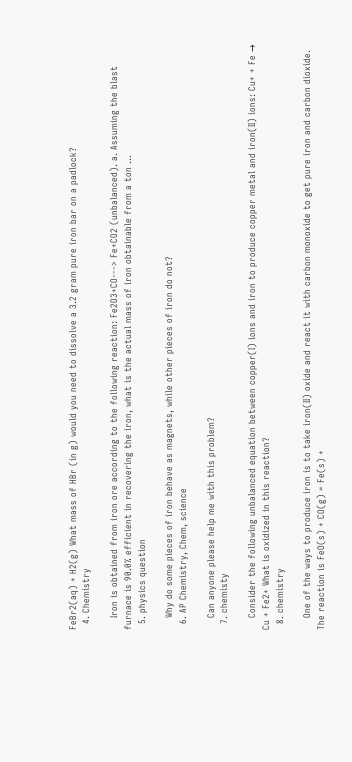FeBr2(aq) + H2(g) What mass of HBr (in g) would you need to dissolve a 3.2 gram pure iron bar on a padlock?
  4. Chemistry

    Iron is obtained from iron ore according to the following reaction: Fe2O3+CO---> Fe+CO2 (unbalanced). a. Assuming the blast furnace is 90.0% efficient in recovering the iron, what is the actual mass of iron obtainable from a ton …
  5. physics question

    Why do some pieces of iron behave as magnets, while other pieces of iron do not?
  6. AP Chemistry, Chem, science

    Can anyone please help me with this problem?
  7. chemisty

    Consider the following unbalanced equation between copper(I) ions and iron to produce copper metal and iron(II) ions: Cu+ + Fe → Cu + Fe2+ What is oxidized in this reaction?
  8. chemistry

    One of the ways to produce iron is to take iron(II) oxide and react it with carbon monoxide to get pure iron and carbon dioxide. The reaction is FeO(s) + CO(g) = Fe(s) +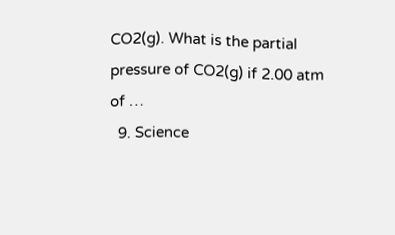CO2(g). What is the partial pressure of CO2(g) if 2.00 atm of …
  9. Science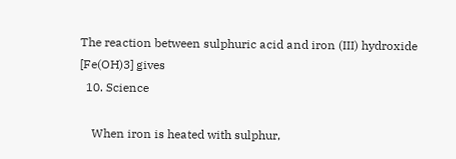The reaction between sulphuric acid and iron (III) hydroxide [Fe(OH)3] gives
  10. Science

    When iron is heated with sulphur,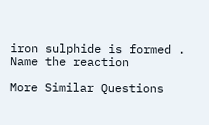iron sulphide is formed . Name the reaction

More Similar Questions